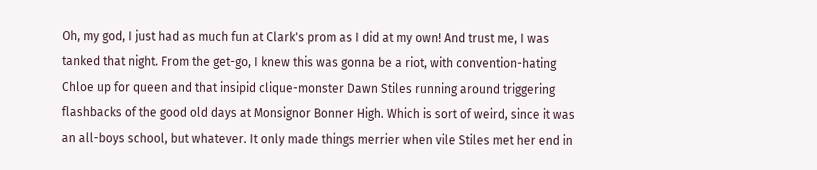Oh, my god, I just had as much fun at Clark's prom as I did at my own! And trust me, I was tanked that night. From the get-go, I knew this was gonna be a riot, with convention-hating Chloe up for queen and that insipid clique-monster Dawn Stiles running around triggering flashbacks of the good old days at Monsignor Bonner High. Which is sort of weird, since it was an all-boys school, but whatever. It only made things merrier when vile Stiles met her end in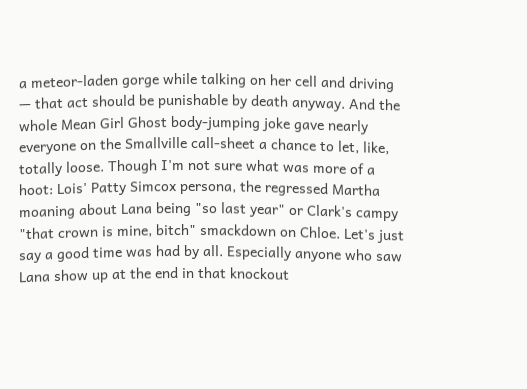a meteor-laden gorge while talking on her cell and driving — that act should be punishable by death anyway. And the whole Mean Girl Ghost body-jumping joke gave nearly everyone on the Smallville call-sheet a chance to let, like, totally loose. Though I'm not sure what was more of a hoot: Lois' Patty Simcox persona, the regressed Martha moaning about Lana being "so last year" or Clark's campy "that crown is mine, bitch" smackdown on Chloe. Let's just say a good time was had by all. Especially anyone who saw Lana show up at the end in that knockout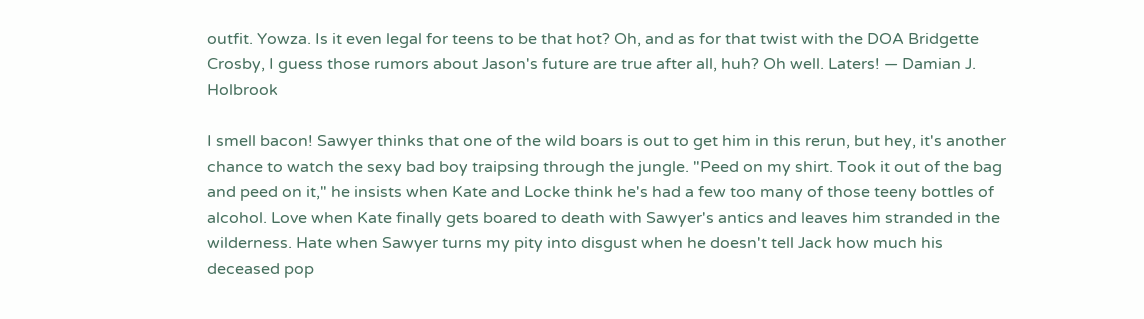outfit. Yowza. Is it even legal for teens to be that hot? Oh, and as for that twist with the DOA Bridgette Crosby, I guess those rumors about Jason's future are true after all, huh? Oh well. Laters! — Damian J. Holbrook

I smell bacon! Sawyer thinks that one of the wild boars is out to get him in this rerun, but hey, it's another chance to watch the sexy bad boy traipsing through the jungle. "Peed on my shirt. Took it out of the bag and peed on it," he insists when Kate and Locke think he's had a few too many of those teeny bottles of alcohol. Love when Kate finally gets boared to death with Sawyer's antics and leaves him stranded in the wilderness. Hate when Sawyer turns my pity into disgust when he doesn't tell Jack how much his deceased pop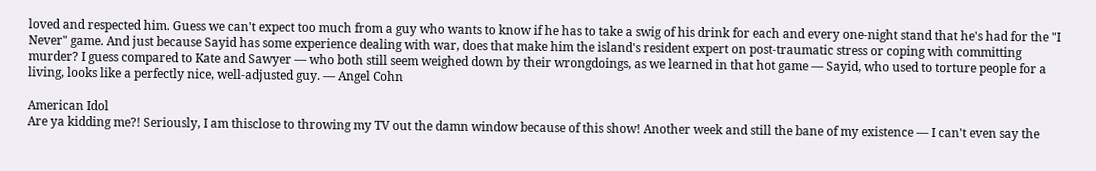loved and respected him. Guess we can't expect too much from a guy who wants to know if he has to take a swig of his drink for each and every one-night stand that he's had for the "I Never" game. And just because Sayid has some experience dealing with war, does that make him the island's resident expert on post-traumatic stress or coping with committing murder? I guess compared to Kate and Sawyer — who both still seem weighed down by their wrongdoings, as we learned in that hot game — Sayid, who used to torture people for a living, looks like a perfectly nice, well-adjusted guy. — Angel Cohn

American Idol
Are ya kidding me?! Seriously, I am thisclose to throwing my TV out the damn window because of this show! Another week and still the bane of my existence — I can't even say the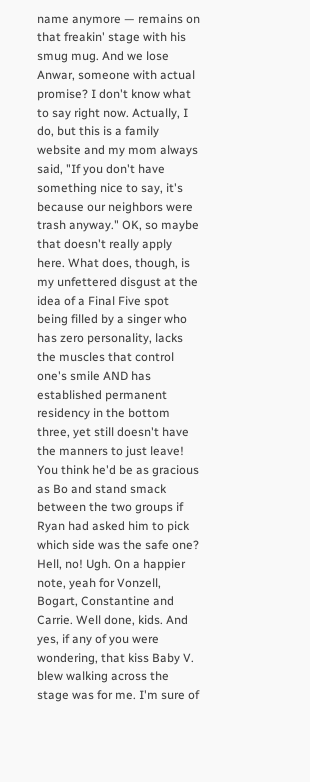name anymore — remains on that freakin' stage with his smug mug. And we lose Anwar, someone with actual promise? I don't know what to say right now. Actually, I do, but this is a family website and my mom always said, "If you don't have something nice to say, it's because our neighbors were trash anyway." OK, so maybe that doesn't really apply here. What does, though, is my unfettered disgust at the idea of a Final Five spot being filled by a singer who has zero personality, lacks the muscles that control one's smile AND has established permanent residency in the bottom three, yet still doesn't have the manners to just leave! You think he'd be as gracious as Bo and stand smack between the two groups if Ryan had asked him to pick which side was the safe one? Hell, no! Ugh. On a happier note, yeah for Vonzell, Bogart, Constantine and Carrie. Well done, kids. And yes, if any of you were wondering, that kiss Baby V. blew walking across the stage was for me. I'm sure of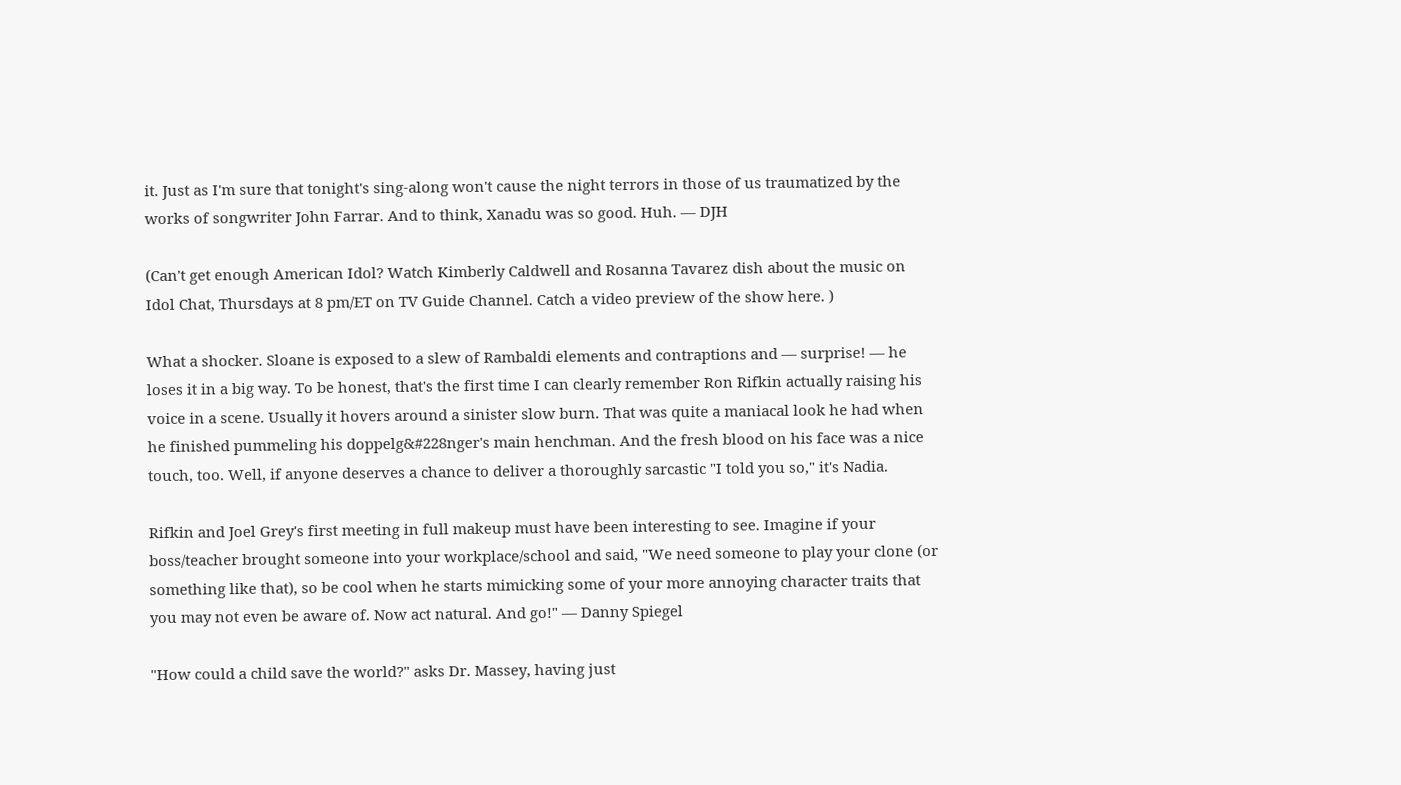it. Just as I'm sure that tonight's sing-along won't cause the night terrors in those of us traumatized by the works of songwriter John Farrar. And to think, Xanadu was so good. Huh. — DJH

(Can't get enough American Idol? Watch Kimberly Caldwell and Rosanna Tavarez dish about the music on Idol Chat, Thursdays at 8 pm/ET on TV Guide Channel. Catch a video preview of the show here. )

What a shocker. Sloane is exposed to a slew of Rambaldi elements and contraptions and — surprise! — he loses it in a big way. To be honest, that's the first time I can clearly remember Ron Rifkin actually raising his voice in a scene. Usually it hovers around a sinister slow burn. That was quite a maniacal look he had when he finished pummeling his doppelg&#228nger's main henchman. And the fresh blood on his face was a nice touch, too. Well, if anyone deserves a chance to deliver a thoroughly sarcastic "I told you so," it's Nadia.

Rifkin and Joel Grey's first meeting in full makeup must have been interesting to see. Imagine if your boss/teacher brought someone into your workplace/school and said, "We need someone to play your clone (or something like that), so be cool when he starts mimicking some of your more annoying character traits that you may not even be aware of. Now act natural. And go!" — Danny Spiegel

"How could a child save the world?" asks Dr. Massey, having just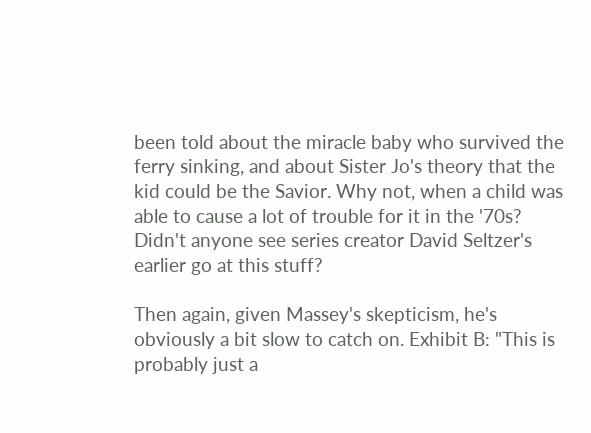been told about the miracle baby who survived the ferry sinking, and about Sister Jo's theory that the kid could be the Savior. Why not, when a child was able to cause a lot of trouble for it in the '70s? Didn't anyone see series creator David Seltzer's earlier go at this stuff?

Then again, given Massey's skepticism, he's obviously a bit slow to catch on. Exhibit B: "This is probably just a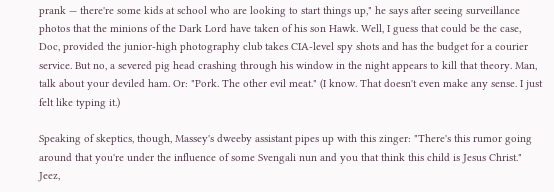prank — there're some kids at school who are looking to start things up," he says after seeing surveillance photos that the minions of the Dark Lord have taken of his son Hawk. Well, I guess that could be the case, Doc, provided the junior-high photography club takes CIA-level spy shots and has the budget for a courier service. But no, a severed pig head crashing through his window in the night appears to kill that theory. Man, talk about your deviled ham. Or: "Pork. The other evil meat." (I know. That doesn't even make any sense. I just felt like typing it.)

Speaking of skeptics, though, Massey's dweeby assistant pipes up with this zinger: "There's this rumor going around that you're under the influence of some Svengali nun and you that think this child is Jesus Christ." Jeez,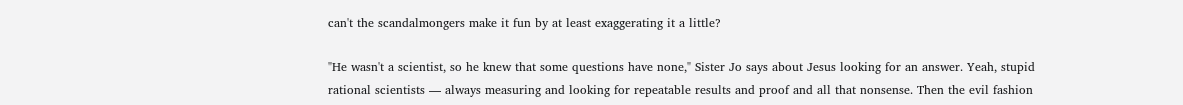can't the scandalmongers make it fun by at least exaggerating it a little?

"He wasn't a scientist, so he knew that some questions have none," Sister Jo says about Jesus looking for an answer. Yeah, stupid rational scientists — always measuring and looking for repeatable results and proof and all that nonsense. Then the evil fashion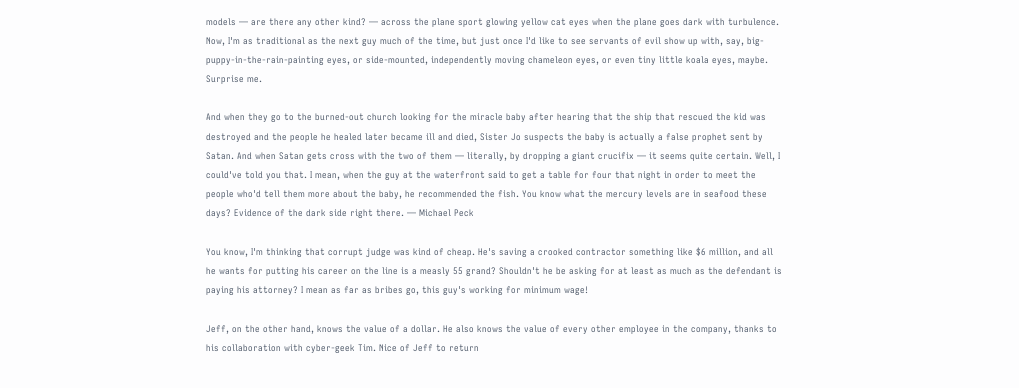models — are there any other kind? — across the plane sport glowing yellow cat eyes when the plane goes dark with turbulence. Now, I'm as traditional as the next guy much of the time, but just once I'd like to see servants of evil show up with, say, big-puppy-in-the-rain-painting eyes, or side-mounted, independently moving chameleon eyes, or even tiny little koala eyes, maybe. Surprise me.

And when they go to the burned-out church looking for the miracle baby after hearing that the ship that rescued the kid was destroyed and the people he healed later became ill and died, Sister Jo suspects the baby is actually a false prophet sent by Satan. And when Satan gets cross with the two of them — literally, by dropping a giant crucifix — it seems quite certain. Well, I could've told you that. I mean, when the guy at the waterfront said to get a table for four that night in order to meet the people who'd tell them more about the baby, he recommended the fish. You know what the mercury levels are in seafood these days? Evidence of the dark side right there. — Michael Peck

You know, I'm thinking that corrupt judge was kind of cheap. He's saving a crooked contractor something like $6 million, and all he wants for putting his career on the line is a measly 55 grand? Shouldn't he be asking for at least as much as the defendant is paying his attorney? I mean as far as bribes go, this guy's working for minimum wage!

Jeff, on the other hand, knows the value of a dollar. He also knows the value of every other employee in the company, thanks to his collaboration with cyber-geek Tim. Nice of Jeff to return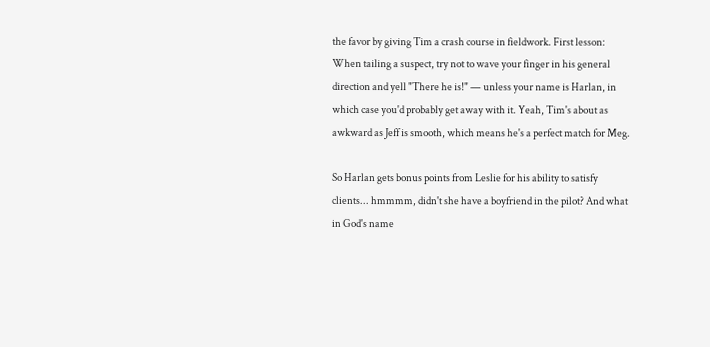the favor by giving Tim a crash course in fieldwork. First lesson: When tailing a suspect, try not to wave your finger in his general direction and yell "There he is!" — unless your name is Harlan, in which case you'd probably get away with it. Yeah, Tim's about as awkward as Jeff is smooth, which means he's a perfect match for Meg.

So Harlan gets bonus points from Leslie for his ability to satisfy clients... hmmmm, didn't she have a boyfriend in the pilot? And what in God's name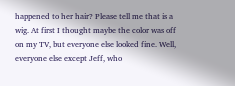happened to her hair? Please tell me that is a wig. At first I thought maybe the color was off on my TV, but everyone else looked fine. Well, everyone else except Jeff, who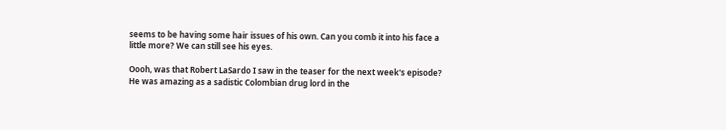seems to be having some hair issues of his own. Can you comb it into his face a little more? We can still see his eyes.

Oooh, was that Robert LaSardo I saw in the teaser for the next week's episode? He was amazing as a sadistic Colombian drug lord in the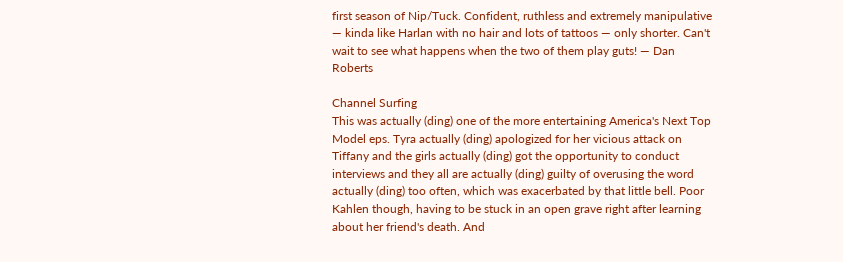first season of Nip/Tuck. Confident, ruthless and extremely manipulative — kinda like Harlan with no hair and lots of tattoos — only shorter. Can't wait to see what happens when the two of them play guts! — Dan Roberts

Channel Surfing
This was actually (ding) one of the more entertaining America's Next Top Model eps. Tyra actually (ding) apologized for her vicious attack on Tiffany and the girls actually (ding) got the opportunity to conduct interviews and they all are actually (ding) guilty of overusing the word actually (ding) too often, which was exacerbated by that little bell. Poor Kahlen though, having to be stuck in an open grave right after learning about her friend's death. And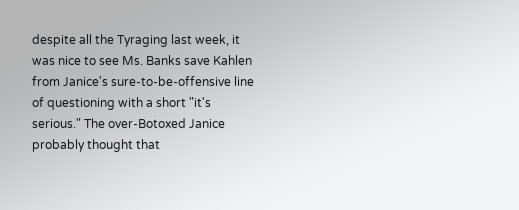despite all the Tyraging last week, it was nice to see Ms. Banks save Kahlen from Janice's sure-to-be-offensive line of questioning with a short "it's serious." The over-Botoxed Janice probably thought that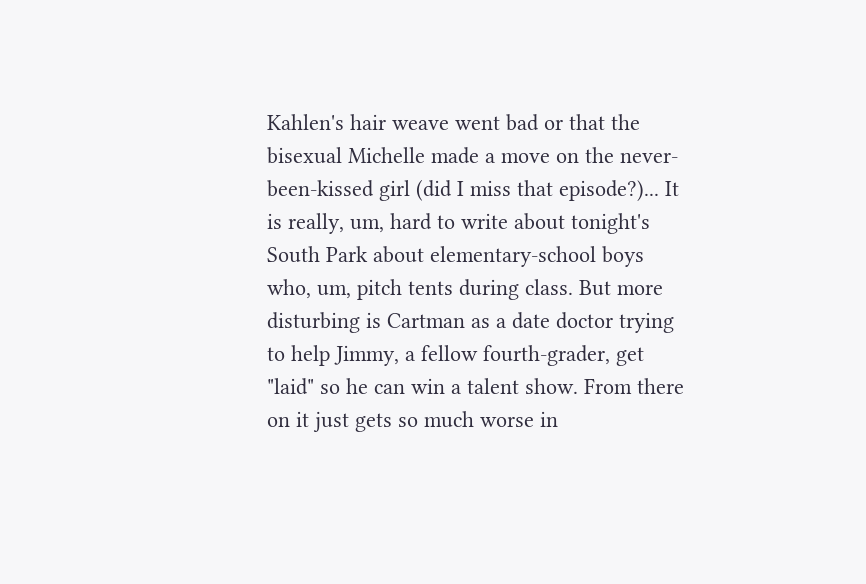Kahlen's hair weave went bad or that the bisexual Michelle made a move on the never-been-kissed girl (did I miss that episode?)... It is really, um, hard to write about tonight's South Park about elementary-school boys who, um, pitch tents during class. But more disturbing is Cartman as a date doctor trying to help Jimmy, a fellow fourth-grader, get "laid" so he can win a talent show. From there on it just gets so much worse in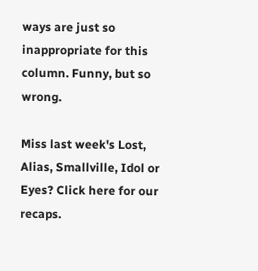ways are just so inappropriate for this column. Funny, but so wrong.

Miss last week's Lost, Alias, Smallville, Idol or Eyes? Click here for our recaps.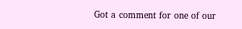Got a comment for one of our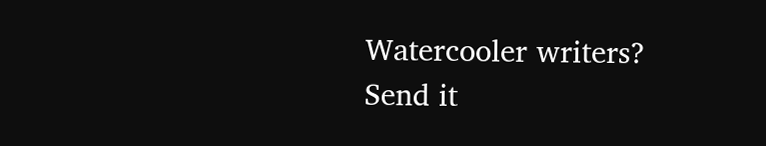Watercooler writers? Send it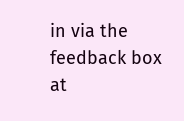in via the feedback box at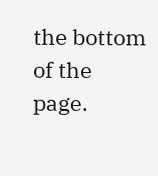the bottom of the page.